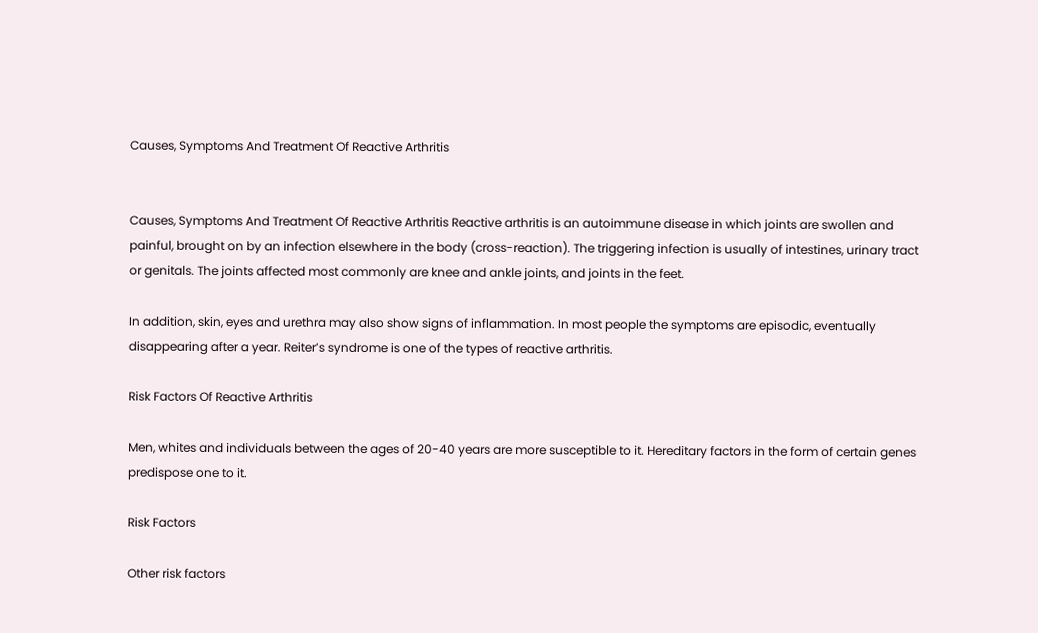Causes, Symptoms And Treatment Of Reactive Arthritis


Causes, Symptoms And Treatment Of Reactive Arthritis Reactive arthritis is an autoimmune disease in which joints are swollen and painful, brought on by an infection elsewhere in the body (cross-reaction). The triggering infection is usually of intestines, urinary tract or genitals. The joints affected most commonly are knee and ankle joints, and joints in the feet.

In addition, skin, eyes and urethra may also show signs of inflammation. In most people the symptoms are episodic, eventually disappearing after a year. Reiter’s syndrome is one of the types of reactive arthritis.

Risk Factors Of Reactive Arthritis

Men, whites and individuals between the ages of 20-40 years are more susceptible to it. Hereditary factors in the form of certain genes predispose one to it.

Risk Factors

Other risk factors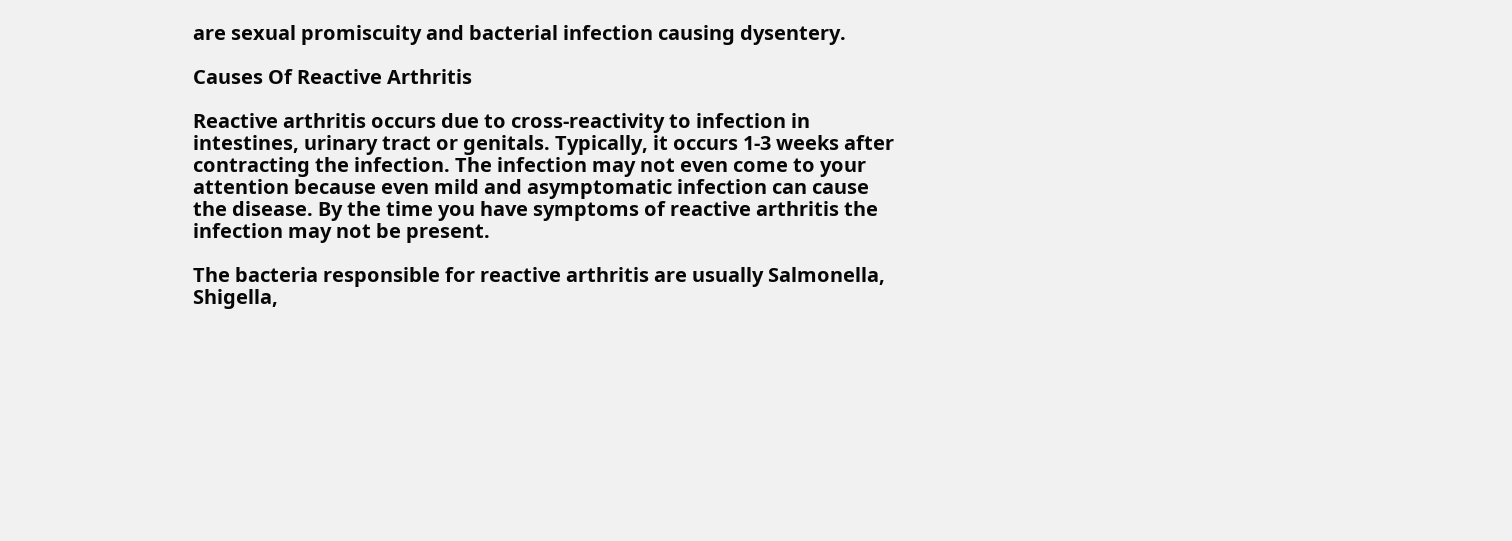are sexual promiscuity and bacterial infection causing dysentery.

Causes Of Reactive Arthritis

Reactive arthritis occurs due to cross-reactivity to infection in intestines, urinary tract or genitals. Typically, it occurs 1-3 weeks after contracting the infection. The infection may not even come to your attention because even mild and asymptomatic infection can cause the disease. By the time you have symptoms of reactive arthritis the infection may not be present.

The bacteria responsible for reactive arthritis are usually Salmonella, Shigella,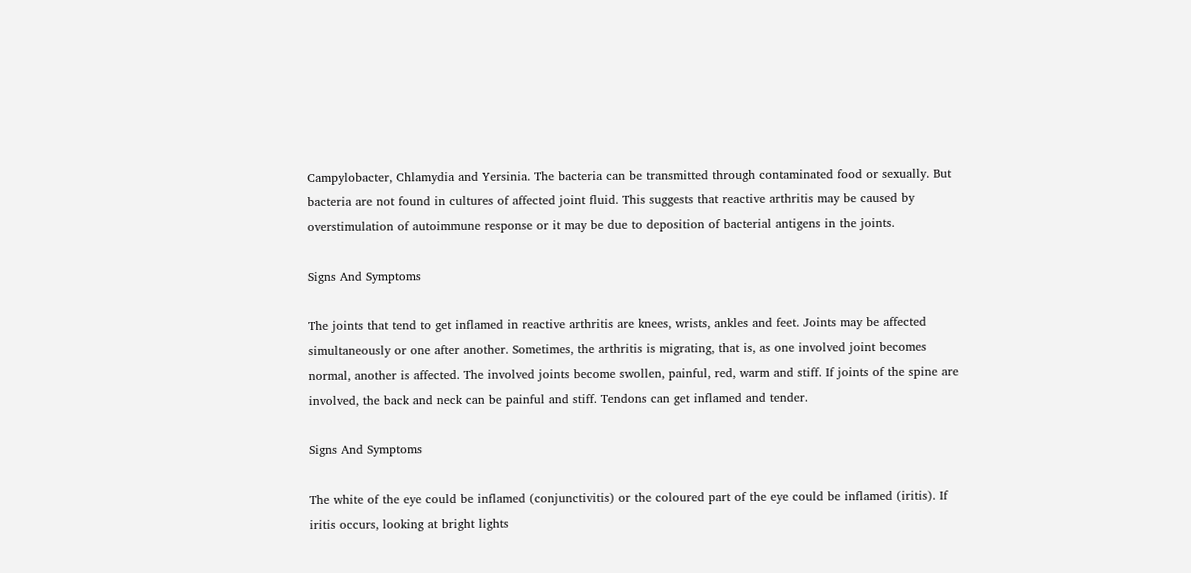Campylobacter, Chlamydia and Yersinia. The bacteria can be transmitted through contaminated food or sexually. But bacteria are not found in cultures of affected joint fluid. This suggests that reactive arthritis may be caused by overstimulation of autoimmune response or it may be due to deposition of bacterial antigens in the joints.

Signs And Symptoms

The joints that tend to get inflamed in reactive arthritis are knees, wrists, ankles and feet. Joints may be affected simultaneously or one after another. Sometimes, the arthritis is migrating, that is, as one involved joint becomes normal, another is affected. The involved joints become swollen, painful, red, warm and stiff. If joints of the spine are involved, the back and neck can be painful and stiff. Tendons can get inflamed and tender.

Signs And Symptoms

The white of the eye could be inflamed (conjunctivitis) or the coloured part of the eye could be inflamed (iritis). If iritis occurs, looking at bright lights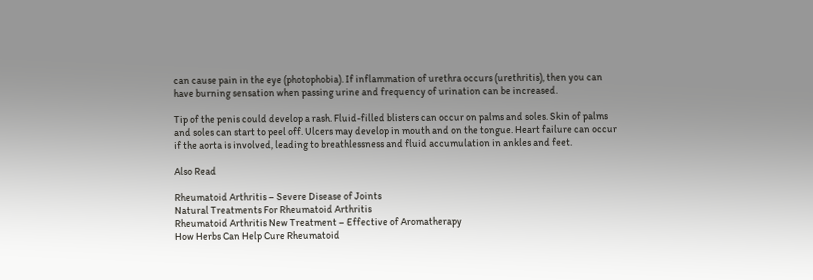can cause pain in the eye (photophobia). If inflammation of urethra occurs (urethritis), then you can have burning sensation when passing urine and frequency of urination can be increased.

Tip of the penis could develop a rash. Fluid-filled blisters can occur on palms and soles. Skin of palms and soles can start to peel off. Ulcers may develop in mouth and on the tongue. Heart failure can occur if the aorta is involved, leading to breathlessness and fluid accumulation in ankles and feet.

Also Read

Rheumatoid Arthritis – Severe Disease of Joints
Natural Treatments For Rheumatoid Arthritis
Rheumatoid Arthritis New Treatment – Effective of Aromatherapy
How Herbs Can Help Cure Rheumatoid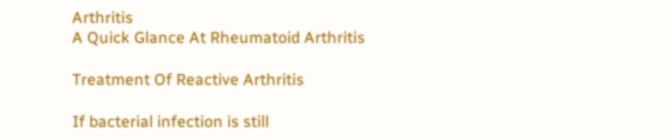Arthritis
A Quick Glance At Rheumatoid Arthritis

Treatment Of Reactive Arthritis

If bacterial infection is still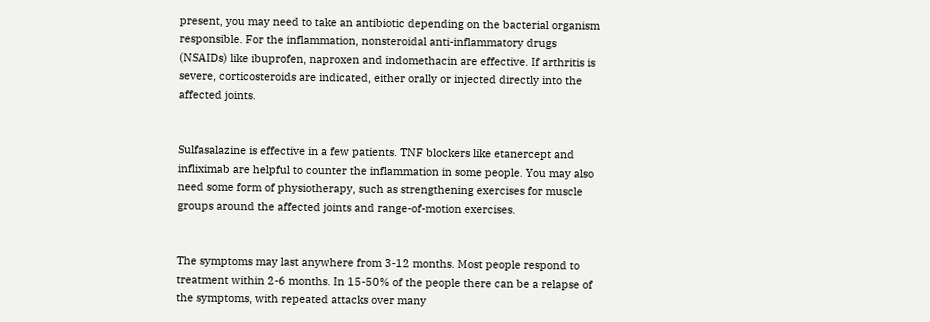present, you may need to take an antibiotic depending on the bacterial organism responsible. For the inflammation, nonsteroidal anti-inflammatory drugs (NSAIDs) like ibuprofen, naproxen and indomethacin are effective. If arthritis is severe, corticosteroids are indicated, either orally or injected directly into the affected joints.


Sulfasalazine is effective in a few patients. TNF blockers like etanercept and infliximab are helpful to counter the inflammation in some people. You may also need some form of physiotherapy, such as strengthening exercises for muscle groups around the affected joints and range-of-motion exercises.


The symptoms may last anywhere from 3-12 months. Most people respond to treatment within 2-6 months. In 15-50% of the people there can be a relapse of the symptoms, with repeated attacks over many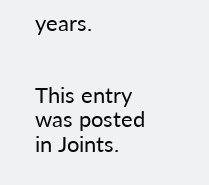years.


This entry was posted in Joints.